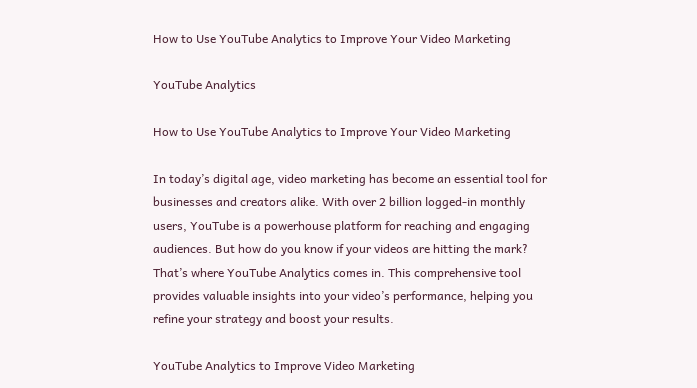How to Use YouTube Analytics to Improve Your Video Marketing

YouTube Analytics

How to Use YouTube Analytics to Improve Your Video Marketing

In today’s digital age, video marketing has become an essential tool for businesses and creators alike. With over 2 billion logged-in monthly users, YouTube is a powerhouse platform for reaching and engaging audiences. But how do you know if your videos are hitting the mark? That’s where YouTube Analytics comes in. This comprehensive tool provides valuable insights into your video’s performance, helping you refine your strategy and boost your results.

YouTube Analytics to Improve Video Marketing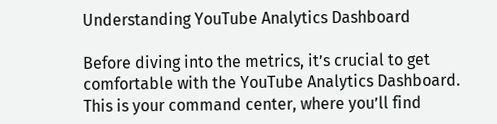Understanding YouTube Analytics Dashboard

Before diving into the metrics, it’s crucial to get comfortable with the YouTube Analytics Dashboard. This is your command center, where you’ll find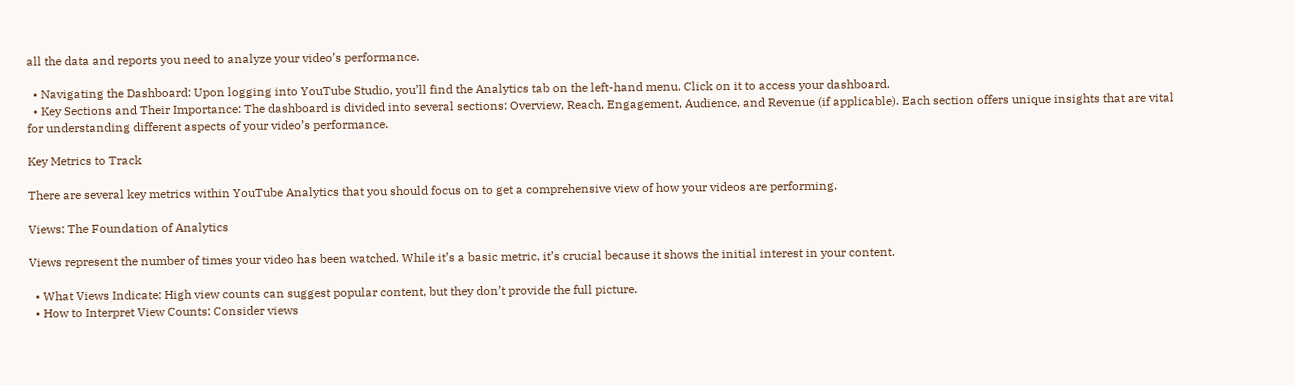all the data and reports you need to analyze your video’s performance.

  • Navigating the Dashboard: Upon logging into YouTube Studio, you’ll find the Analytics tab on the left-hand menu. Click on it to access your dashboard.
  • Key Sections and Their Importance: The dashboard is divided into several sections: Overview, Reach, Engagement, Audience, and Revenue (if applicable). Each section offers unique insights that are vital for understanding different aspects of your video’s performance.

Key Metrics to Track

There are several key metrics within YouTube Analytics that you should focus on to get a comprehensive view of how your videos are performing.

Views: The Foundation of Analytics

Views represent the number of times your video has been watched. While it’s a basic metric, it’s crucial because it shows the initial interest in your content.

  • What Views Indicate: High view counts can suggest popular content, but they don’t provide the full picture.
  • How to Interpret View Counts: Consider views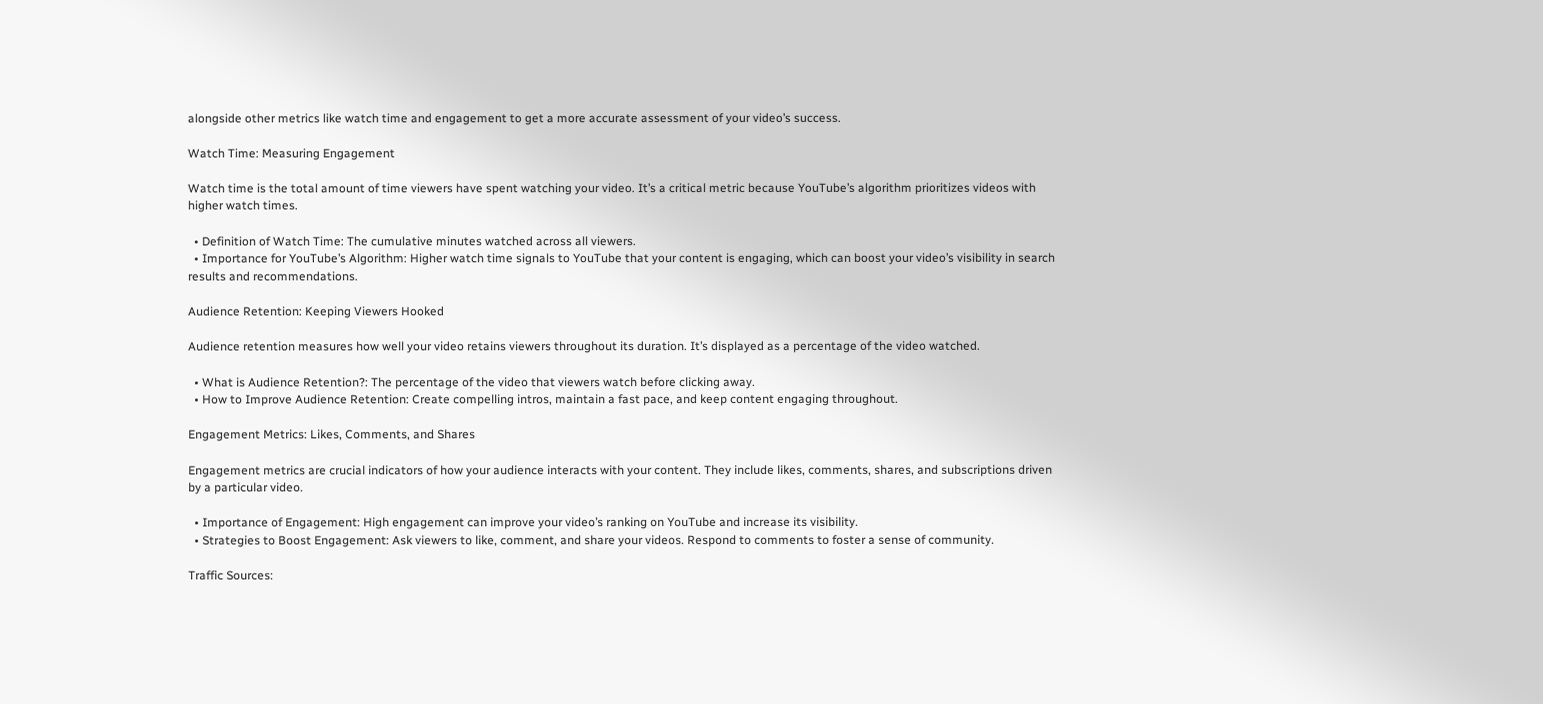alongside other metrics like watch time and engagement to get a more accurate assessment of your video’s success.

Watch Time: Measuring Engagement

Watch time is the total amount of time viewers have spent watching your video. It’s a critical metric because YouTube’s algorithm prioritizes videos with higher watch times.

  • Definition of Watch Time: The cumulative minutes watched across all viewers.
  • Importance for YouTube’s Algorithm: Higher watch time signals to YouTube that your content is engaging, which can boost your video’s visibility in search results and recommendations.

Audience Retention: Keeping Viewers Hooked

Audience retention measures how well your video retains viewers throughout its duration. It’s displayed as a percentage of the video watched.

  • What is Audience Retention?: The percentage of the video that viewers watch before clicking away.
  • How to Improve Audience Retention: Create compelling intros, maintain a fast pace, and keep content engaging throughout.

Engagement Metrics: Likes, Comments, and Shares

Engagement metrics are crucial indicators of how your audience interacts with your content. They include likes, comments, shares, and subscriptions driven by a particular video.

  • Importance of Engagement: High engagement can improve your video’s ranking on YouTube and increase its visibility.
  • Strategies to Boost Engagement: Ask viewers to like, comment, and share your videos. Respond to comments to foster a sense of community.

Traffic Sources: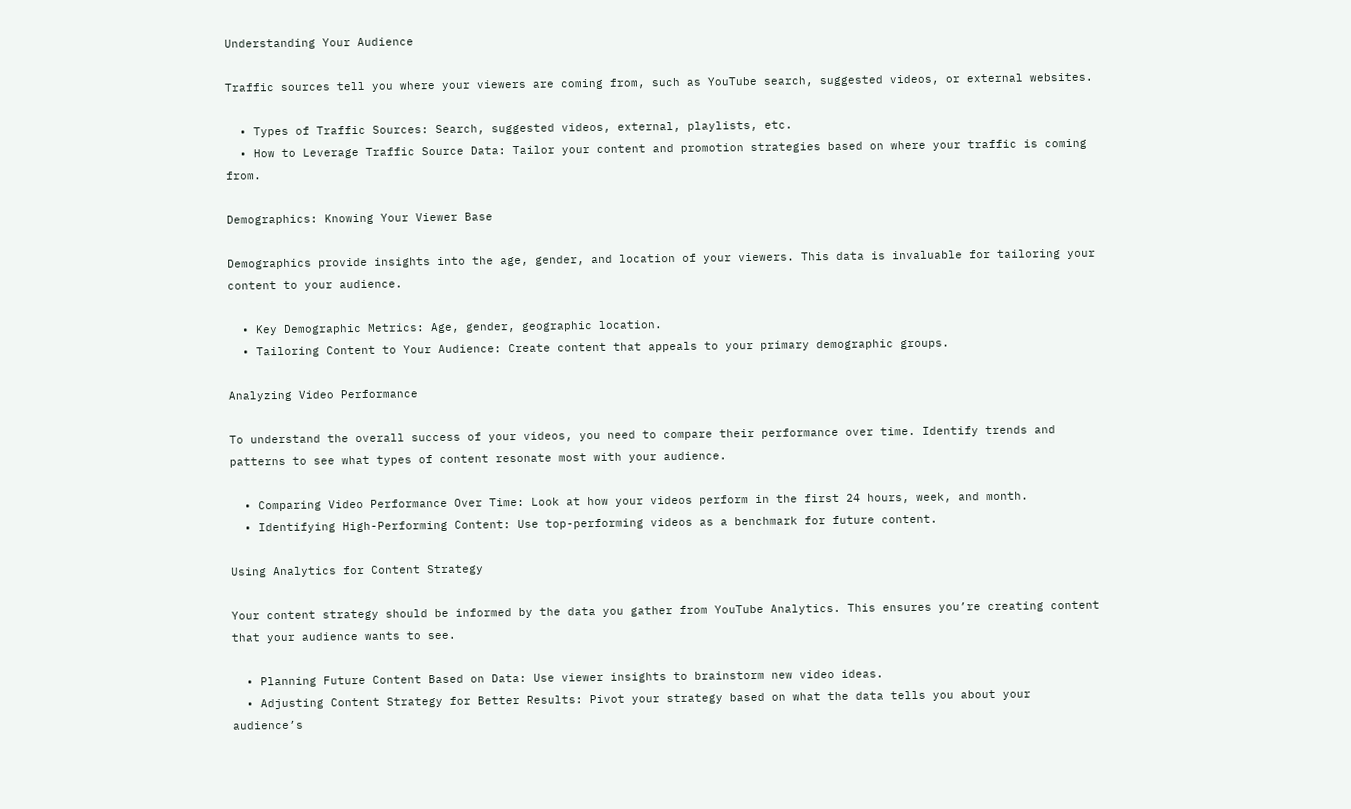Understanding Your Audience

Traffic sources tell you where your viewers are coming from, such as YouTube search, suggested videos, or external websites.

  • Types of Traffic Sources: Search, suggested videos, external, playlists, etc.
  • How to Leverage Traffic Source Data: Tailor your content and promotion strategies based on where your traffic is coming from.

Demographics: Knowing Your Viewer Base

Demographics provide insights into the age, gender, and location of your viewers. This data is invaluable for tailoring your content to your audience.

  • Key Demographic Metrics: Age, gender, geographic location.
  • Tailoring Content to Your Audience: Create content that appeals to your primary demographic groups.

Analyzing Video Performance

To understand the overall success of your videos, you need to compare their performance over time. Identify trends and patterns to see what types of content resonate most with your audience.

  • Comparing Video Performance Over Time: Look at how your videos perform in the first 24 hours, week, and month.
  • Identifying High-Performing Content: Use top-performing videos as a benchmark for future content.

Using Analytics for Content Strategy

Your content strategy should be informed by the data you gather from YouTube Analytics. This ensures you’re creating content that your audience wants to see.

  • Planning Future Content Based on Data: Use viewer insights to brainstorm new video ideas.
  • Adjusting Content Strategy for Better Results: Pivot your strategy based on what the data tells you about your audience’s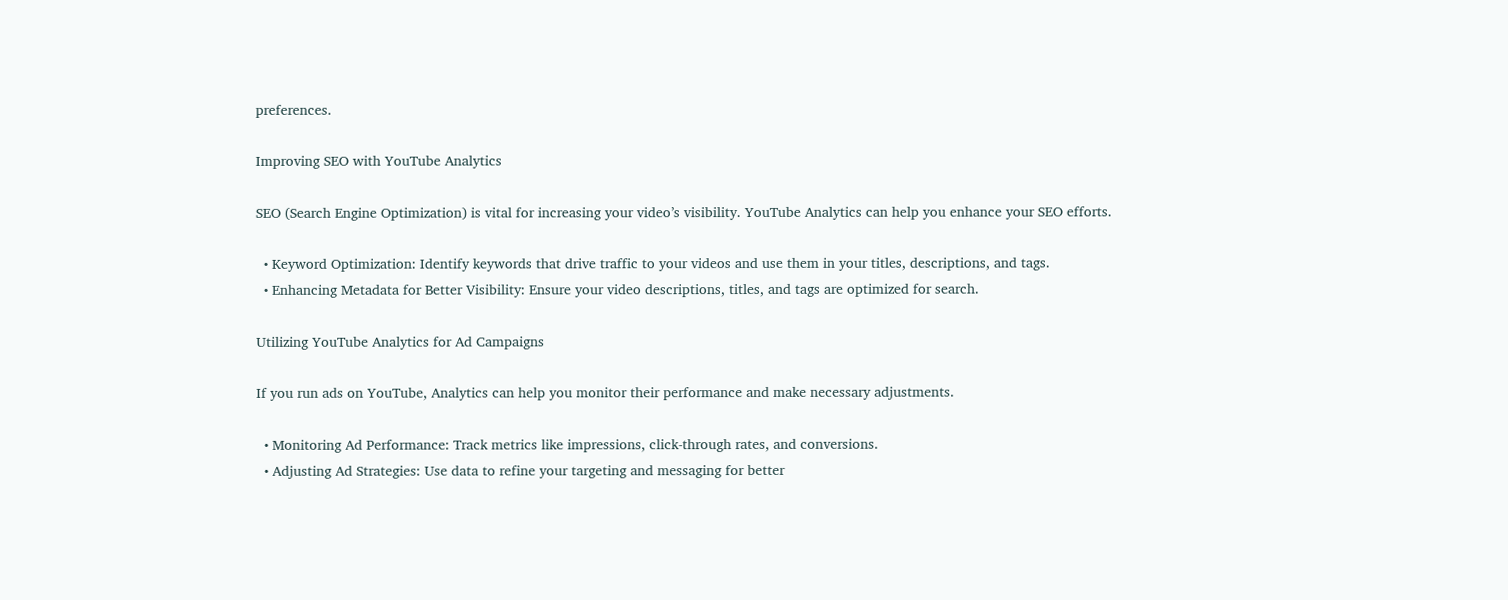preferences.

Improving SEO with YouTube Analytics

SEO (Search Engine Optimization) is vital for increasing your video’s visibility. YouTube Analytics can help you enhance your SEO efforts.

  • Keyword Optimization: Identify keywords that drive traffic to your videos and use them in your titles, descriptions, and tags.
  • Enhancing Metadata for Better Visibility: Ensure your video descriptions, titles, and tags are optimized for search.

Utilizing YouTube Analytics for Ad Campaigns

If you run ads on YouTube, Analytics can help you monitor their performance and make necessary adjustments.

  • Monitoring Ad Performance: Track metrics like impressions, click-through rates, and conversions.
  • Adjusting Ad Strategies: Use data to refine your targeting and messaging for better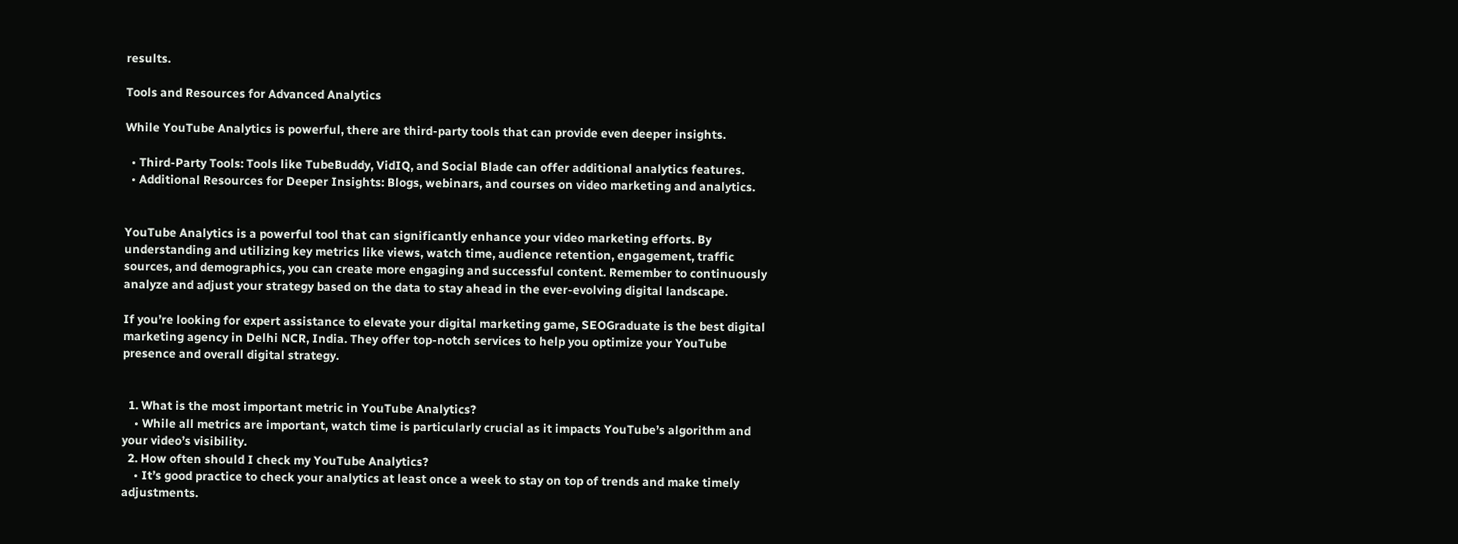results.

Tools and Resources for Advanced Analytics

While YouTube Analytics is powerful, there are third-party tools that can provide even deeper insights.

  • Third-Party Tools: Tools like TubeBuddy, VidIQ, and Social Blade can offer additional analytics features.
  • Additional Resources for Deeper Insights: Blogs, webinars, and courses on video marketing and analytics.


YouTube Analytics is a powerful tool that can significantly enhance your video marketing efforts. By understanding and utilizing key metrics like views, watch time, audience retention, engagement, traffic sources, and demographics, you can create more engaging and successful content. Remember to continuously analyze and adjust your strategy based on the data to stay ahead in the ever-evolving digital landscape.

If you’re looking for expert assistance to elevate your digital marketing game, SEOGraduate is the best digital marketing agency in Delhi NCR, India. They offer top-notch services to help you optimize your YouTube presence and overall digital strategy.


  1. What is the most important metric in YouTube Analytics?
    • While all metrics are important, watch time is particularly crucial as it impacts YouTube’s algorithm and your video’s visibility.
  2. How often should I check my YouTube Analytics?
    • It’s good practice to check your analytics at least once a week to stay on top of trends and make timely adjustments.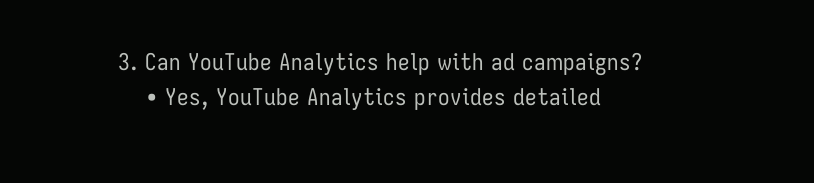3. Can YouTube Analytics help with ad campaigns?
    • Yes, YouTube Analytics provides detailed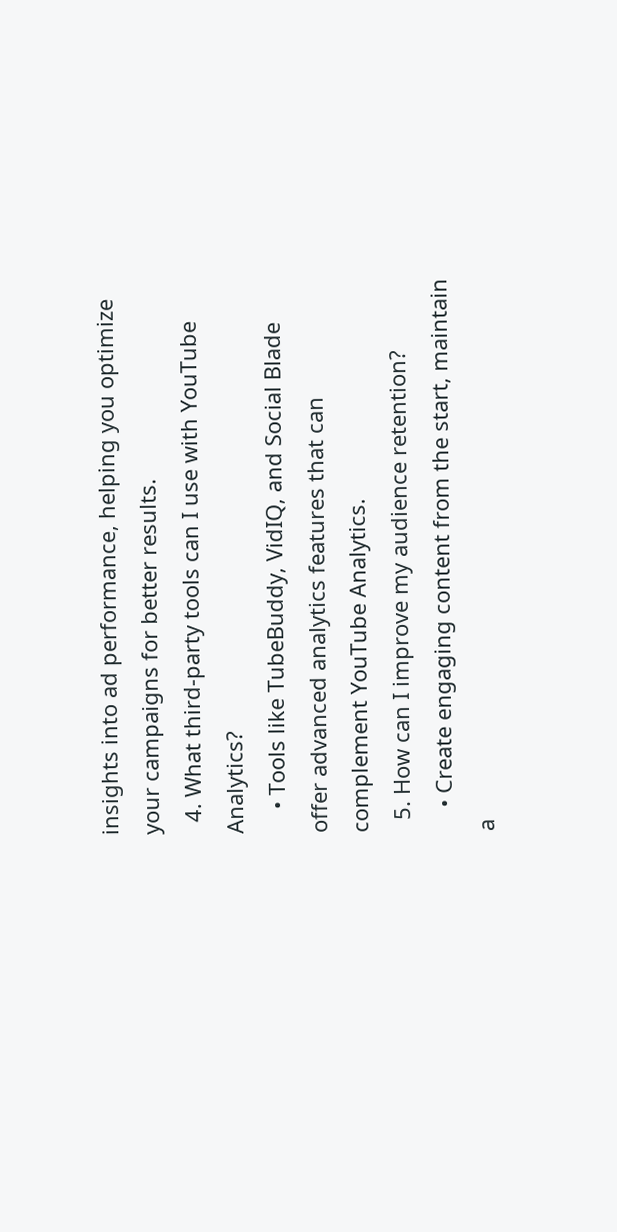insights into ad performance, helping you optimize your campaigns for better results.
  4. What third-party tools can I use with YouTube Analytics?
    • Tools like TubeBuddy, VidIQ, and Social Blade offer advanced analytics features that can complement YouTube Analytics.
  5. How can I improve my audience retention?
    • Create engaging content from the start, maintain a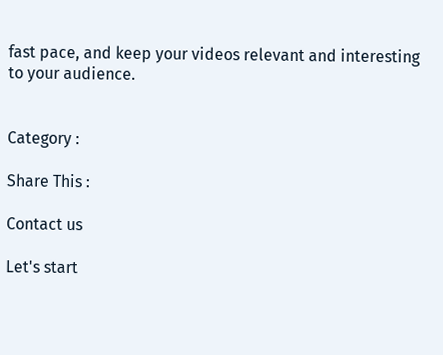fast pace, and keep your videos relevant and interesting to your audience.


Category :

Share This :

Contact us

Let's start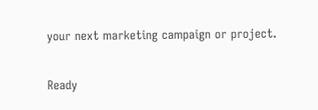your next marketing campaign or project.

Ready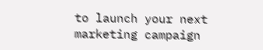to launch your next marketing campaign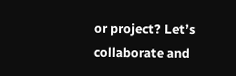or project? Let’s collaborate and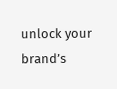unlock your brand’s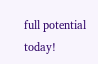full potential today!